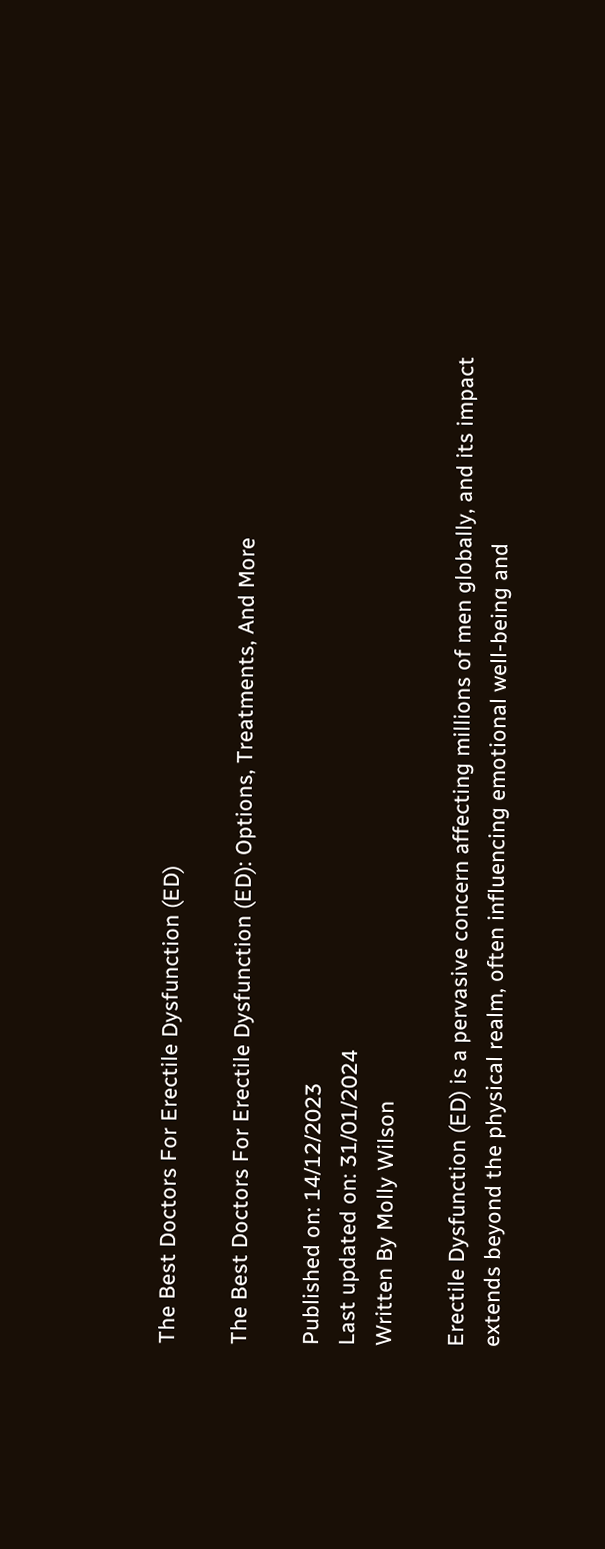The Best Doctors For Erectile Dysfunction (ED)

The Best Doctors For Erectile Dysfunction (ED): Options, Treatments, And More

Published on: 14/12/2023
Last updated on: 31/01/2024
Written By Molly Wilson

Erectile Dysfunction (ED) is a pervasive concern affecting millions of men globally, and its impact extends beyond the physical realm, often influencing emotional well-being and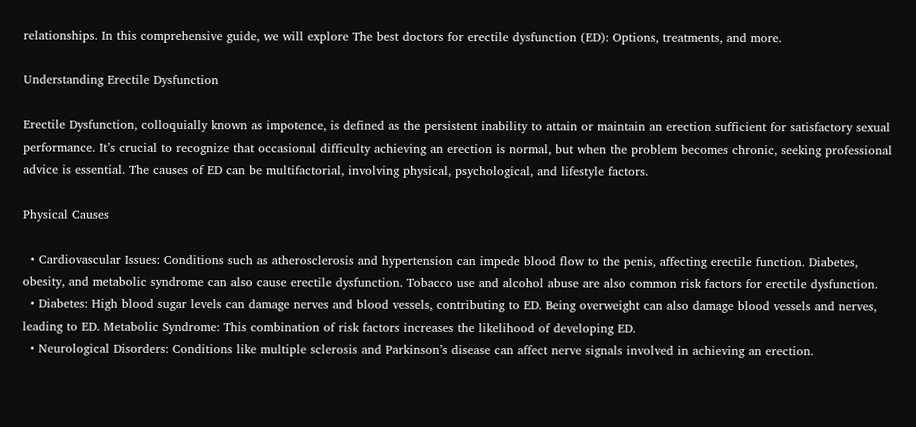relationships. In this comprehensive guide, we will explore The best doctors for erectile dysfunction (ED): Options, treatments, and more.

Understanding Erectile Dysfunction

Erectile Dysfunction, colloquially known as impotence, is defined as the persistent inability to attain or maintain an erection sufficient for satisfactory sexual performance. It’s crucial to recognize that occasional difficulty achieving an erection is normal, but when the problem becomes chronic, seeking professional advice is essential. The causes of ED can be multifactorial, involving physical, psychological, and lifestyle factors.

Physical Causes

  • Cardiovascular Issues: Conditions such as atherosclerosis and hypertension can impede blood flow to the penis, affecting erectile function. Diabetes, obesity, and metabolic syndrome can also cause erectile dysfunction. Tobacco use and alcohol abuse are also common risk factors for erectile dysfunction.
  • Diabetes: High blood sugar levels can damage nerves and blood vessels, contributing to ED. Being overweight can also damage blood vessels and nerves, leading to ED. Metabolic Syndrome: This combination of risk factors increases the likelihood of developing ED.
  • Neurological Disorders: Conditions like multiple sclerosis and Parkinson’s disease can affect nerve signals involved in achieving an erection.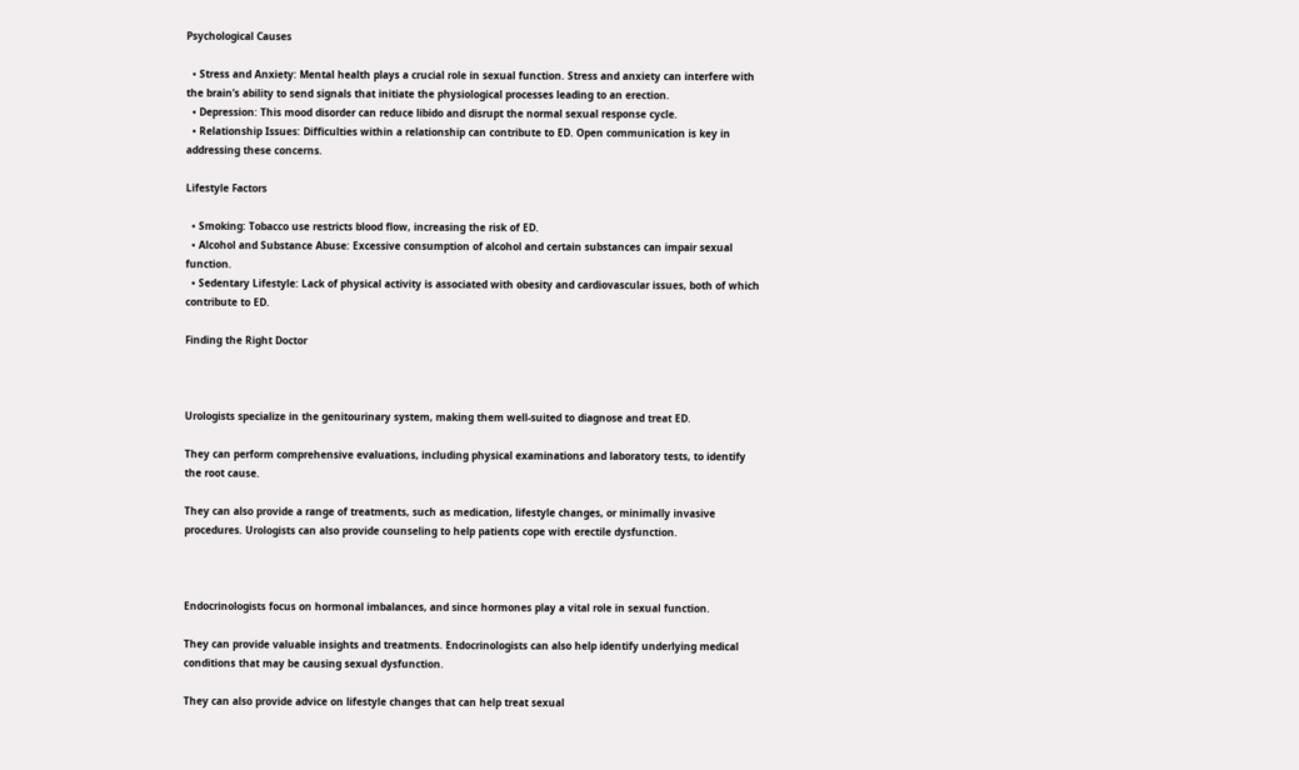Psychological Causes

  • Stress and Anxiety: Mental health plays a crucial role in sexual function. Stress and anxiety can interfere with the brain’s ability to send signals that initiate the physiological processes leading to an erection.
  • Depression: This mood disorder can reduce libido and disrupt the normal sexual response cycle.
  • Relationship Issues: Difficulties within a relationship can contribute to ED. Open communication is key in addressing these concerns.

Lifestyle Factors

  • Smoking: Tobacco use restricts blood flow, increasing the risk of ED.
  • Alcohol and Substance Abuse: Excessive consumption of alcohol and certain substances can impair sexual function.
  • Sedentary Lifestyle: Lack of physical activity is associated with obesity and cardiovascular issues, both of which contribute to ED.

Finding the Right Doctor



Urologists specialize in the genitourinary system, making them well-suited to diagnose and treat ED.

They can perform comprehensive evaluations, including physical examinations and laboratory tests, to identify the root cause.

They can also provide a range of treatments, such as medication, lifestyle changes, or minimally invasive procedures. Urologists can also provide counseling to help patients cope with erectile dysfunction.



Endocrinologists focus on hormonal imbalances, and since hormones play a vital role in sexual function.

They can provide valuable insights and treatments. Endocrinologists can also help identify underlying medical conditions that may be causing sexual dysfunction.

They can also provide advice on lifestyle changes that can help treat sexual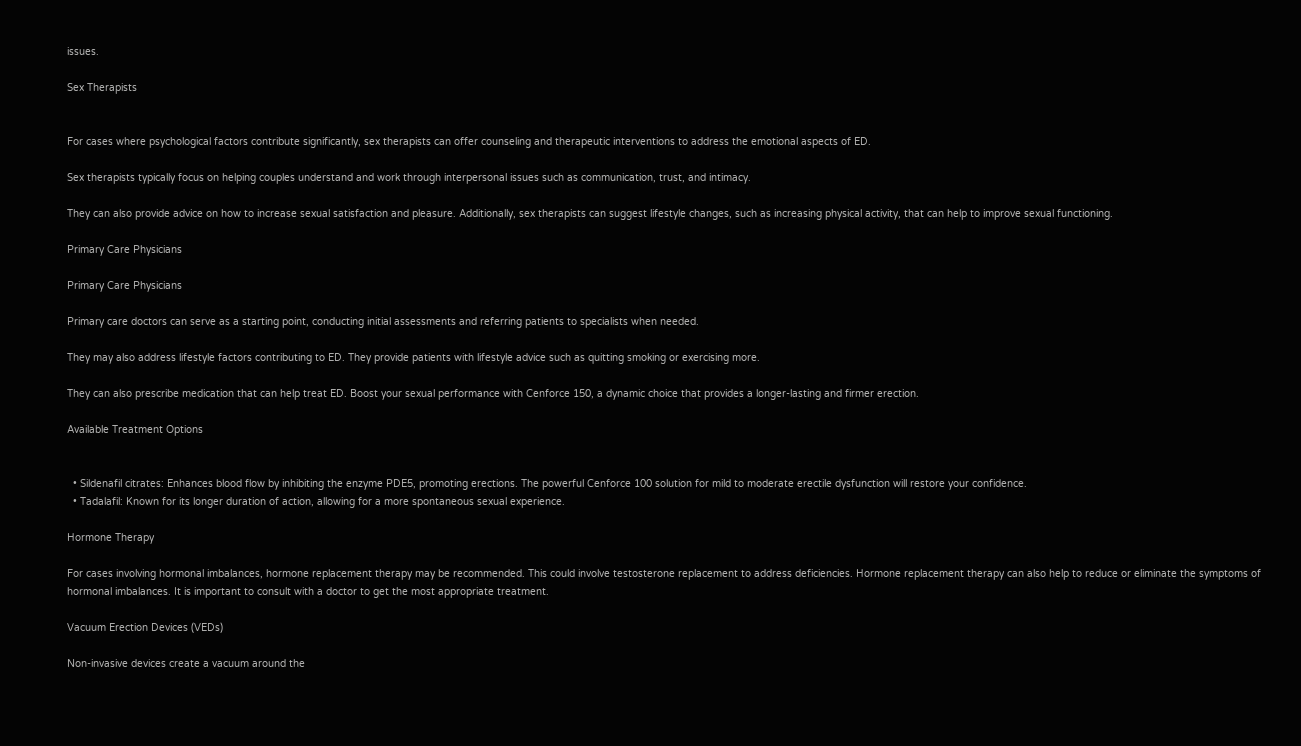issues.

Sex Therapists


For cases where psychological factors contribute significantly, sex therapists can offer counseling and therapeutic interventions to address the emotional aspects of ED.

Sex therapists typically focus on helping couples understand and work through interpersonal issues such as communication, trust, and intimacy.

They can also provide advice on how to increase sexual satisfaction and pleasure. Additionally, sex therapists can suggest lifestyle changes, such as increasing physical activity, that can help to improve sexual functioning.

Primary Care Physicians

Primary Care Physicians

Primary care doctors can serve as a starting point, conducting initial assessments and referring patients to specialists when needed.

They may also address lifestyle factors contributing to ED. They provide patients with lifestyle advice such as quitting smoking or exercising more.

They can also prescribe medication that can help treat ED. Boost your sexual performance with Cenforce 150, a dynamic choice that provides a longer-lasting and firmer erection.

Available Treatment Options


  • Sildenafil citrates: Enhances blood flow by inhibiting the enzyme PDE5, promoting erections. The powerful Cenforce 100 solution for mild to moderate erectile dysfunction will restore your confidence.
  • Tadalafil: Known for its longer duration of action, allowing for a more spontaneous sexual experience.

Hormone Therapy

For cases involving hormonal imbalances, hormone replacement therapy may be recommended. This could involve testosterone replacement to address deficiencies. Hormone replacement therapy can also help to reduce or eliminate the symptoms of hormonal imbalances. It is important to consult with a doctor to get the most appropriate treatment.

Vacuum Erection Devices (VEDs)

Non-invasive devices create a vacuum around the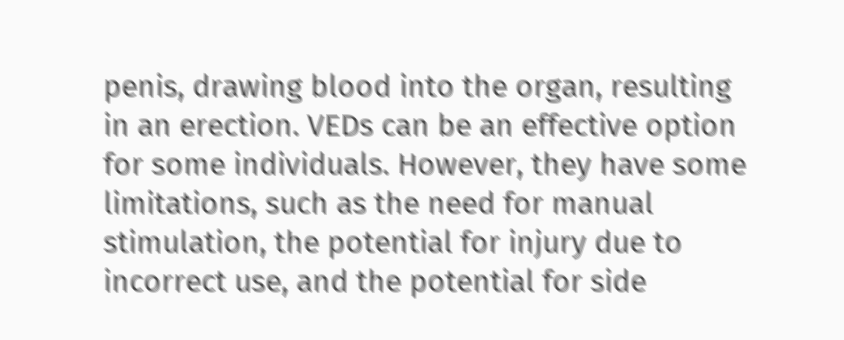penis, drawing blood into the organ, resulting in an erection. VEDs can be an effective option for some individuals. However, they have some limitations, such as the need for manual stimulation, the potential for injury due to incorrect use, and the potential for side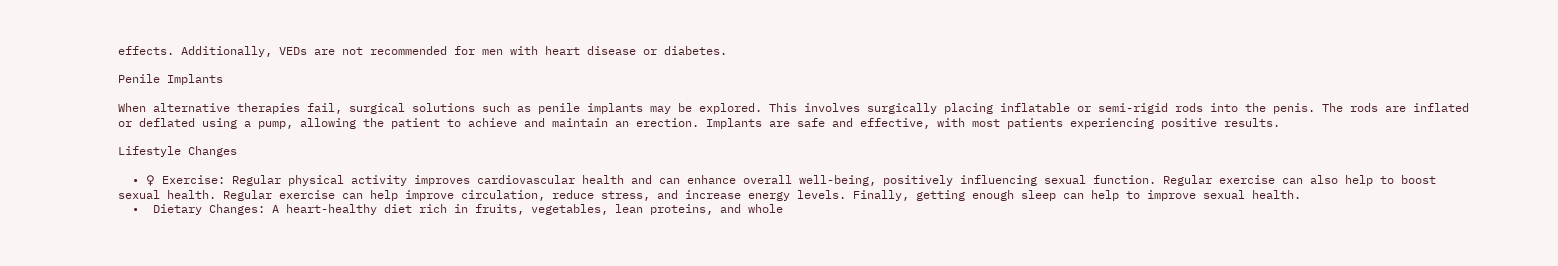effects. Additionally, VEDs are not recommended for men with heart disease or diabetes.

Penile Implants

When alternative therapies fail, surgical solutions such as penile implants may be explored. This involves surgically placing inflatable or semi-rigid rods into the penis. The rods are inflated or deflated using a pump, allowing the patient to achieve and maintain an erection. Implants are safe and effective, with most patients experiencing positive results.

Lifestyle Changes

  • ♀ Exercise: Regular physical activity improves cardiovascular health and can enhance overall well-being, positively influencing sexual function. Regular exercise can also help to boost sexual health. Regular exercise can help improve circulation, reduce stress, and increase energy levels. Finally, getting enough sleep can help to improve sexual health.
  •  Dietary Changes: A heart-healthy diet rich in fruits, vegetables, lean proteins, and whole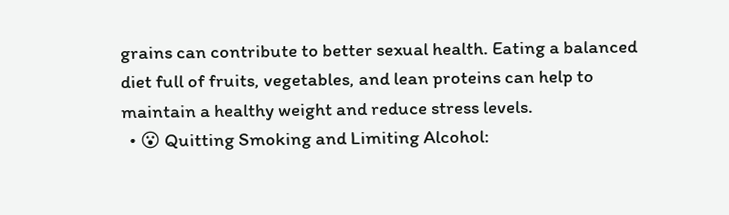grains can contribute to better sexual health. Eating a balanced diet full of fruits, vegetables, and lean proteins can help to maintain a healthy weight and reduce stress levels.
  • 😮 Quitting Smoking and Limiting Alcohol: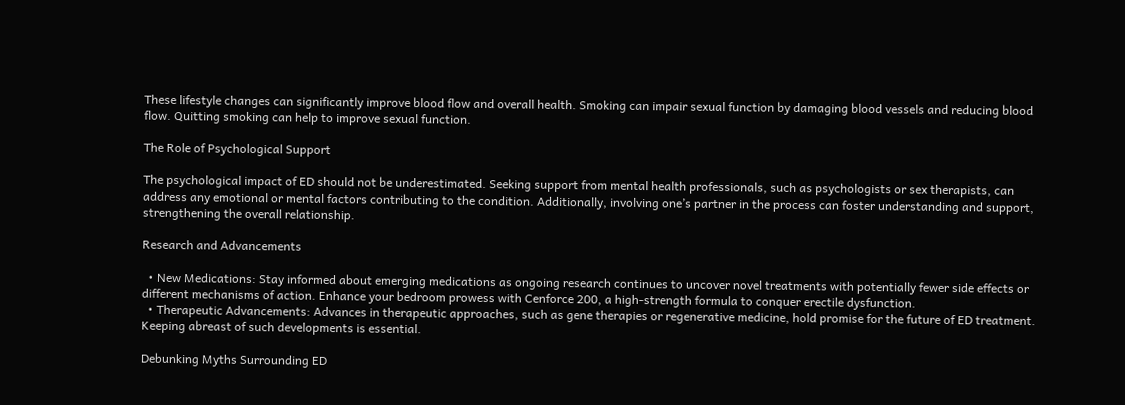These lifestyle changes can significantly improve blood flow and overall health. Smoking can impair sexual function by damaging blood vessels and reducing blood flow. Quitting smoking can help to improve sexual function.

The Role of Psychological Support

The psychological impact of ED should not be underestimated. Seeking support from mental health professionals, such as psychologists or sex therapists, can address any emotional or mental factors contributing to the condition. Additionally, involving one’s partner in the process can foster understanding and support, strengthening the overall relationship.

Research and Advancements

  • New Medications: Stay informed about emerging medications as ongoing research continues to uncover novel treatments with potentially fewer side effects or different mechanisms of action. Enhance your bedroom prowess with Cenforce 200, a high-strength formula to conquer erectile dysfunction.
  • Therapeutic Advancements: Advances in therapeutic approaches, such as gene therapies or regenerative medicine, hold promise for the future of ED treatment. Keeping abreast of such developments is essential.

Debunking Myths Surrounding ED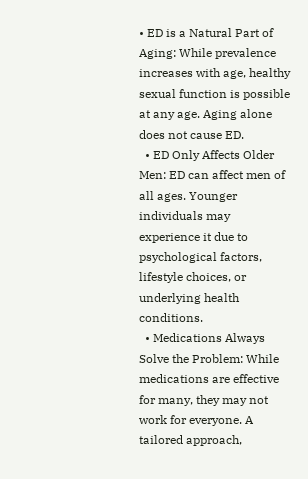• ED is a Natural Part of Aging: While prevalence increases with age, healthy sexual function is possible at any age. Aging alone does not cause ED.
  • ED Only Affects Older Men: ED can affect men of all ages. Younger individuals may experience it due to psychological factors, lifestyle choices, or underlying health conditions.
  • Medications Always Solve the Problem: While medications are effective for many, they may not work for everyone. A tailored approach,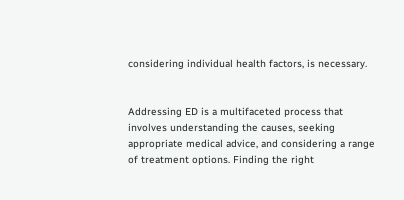considering individual health factors, is necessary.


Addressing ED is a multifaceted process that involves understanding the causes, seeking appropriate medical advice, and considering a range of treatment options. Finding the right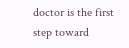doctor is the first step toward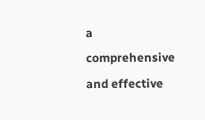a comprehensive and effective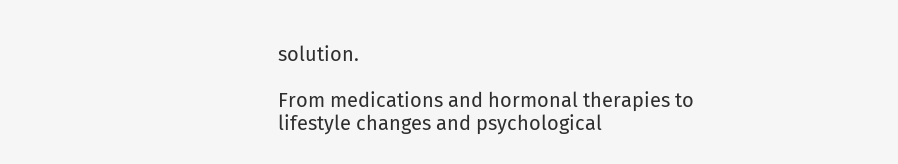solution.

From medications and hormonal therapies to lifestyle changes and psychological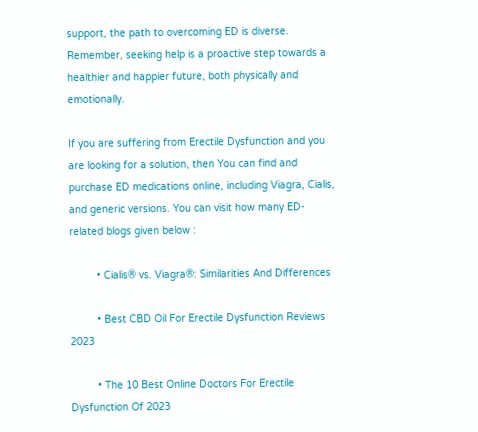support, the path to overcoming ED is diverse. Remember, seeking help is a proactive step towards a healthier and happier future, both physically and emotionally.

If you are suffering from Erectile Dysfunction and you are looking for a solution, then You can find and purchase ED medications online, including Viagra, Cialis, and generic versions. You can visit how many ED-related blogs given below :

         • Cialis® vs. Viagra®: Similarities And Differences

         • Best CBD Oil For Erectile Dysfunction Reviews 2023

         • The 10 Best Online Doctors For Erectile Dysfunction Of 2023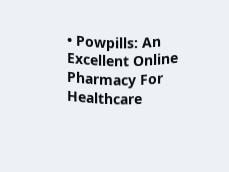• Powpills: An Excellent Online Pharmacy For Healthcare